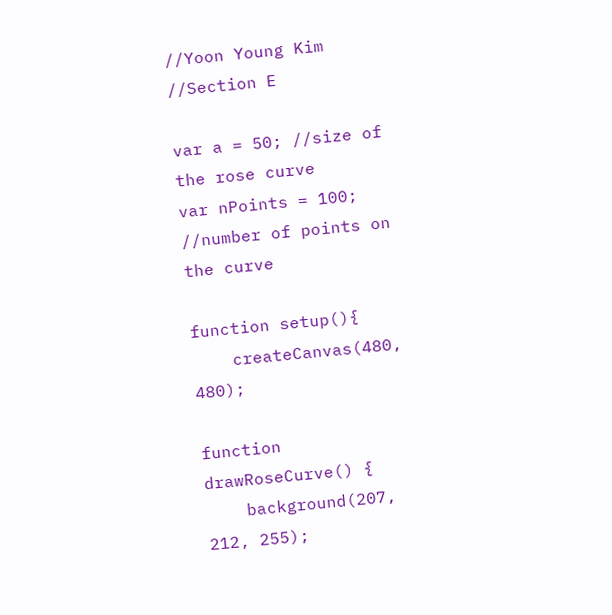//Yoon Young Kim
//Section E

var a = 50; //size of the rose curve
var nPoints = 100; //number of points on the curve

function setup(){
    createCanvas(480, 480);

function drawRoseCurve() {
    background(207, 212, 255);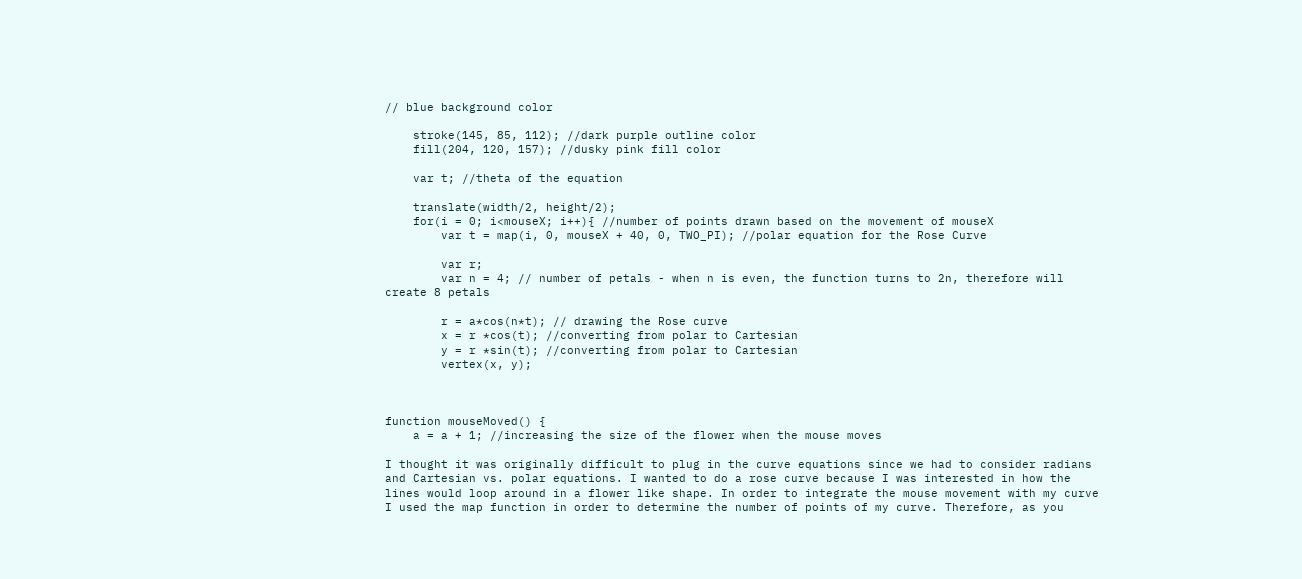// blue background color

    stroke(145, 85, 112); //dark purple outline color
    fill(204, 120, 157); //dusky pink fill color

    var t; //theta of the equation

    translate(width/2, height/2);
    for(i = 0; i<mouseX; i++){ //number of points drawn based on the movement of mouseX
        var t = map(i, 0, mouseX + 40, 0, TWO_PI); //polar equation for the Rose Curve

        var r;
        var n = 4; // number of petals - when n is even, the function turns to 2n, therefore will create 8 petals

        r = a*cos(n*t); // drawing the Rose curve
        x = r *cos(t); //converting from polar to Cartesian
        y = r *sin(t); //converting from polar to Cartesian
        vertex(x, y);



function mouseMoved() {
    a = a + 1; //increasing the size of the flower when the mouse moves

I thought it was originally difficult to plug in the curve equations since we had to consider radians and Cartesian vs. polar equations. I wanted to do a rose curve because I was interested in how the lines would loop around in a flower like shape. In order to integrate the mouse movement with my curve I used the map function in order to determine the number of points of my curve. Therefore, as you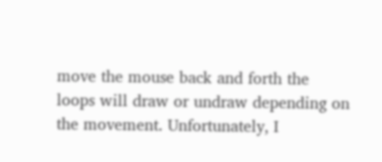move the mouse back and forth the loops will draw or undraw depending on the movement. Unfortunately, I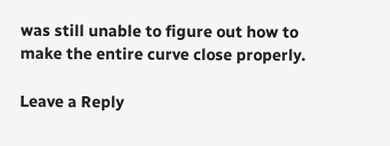was still unable to figure out how to make the entire curve close properly.

Leave a Reply